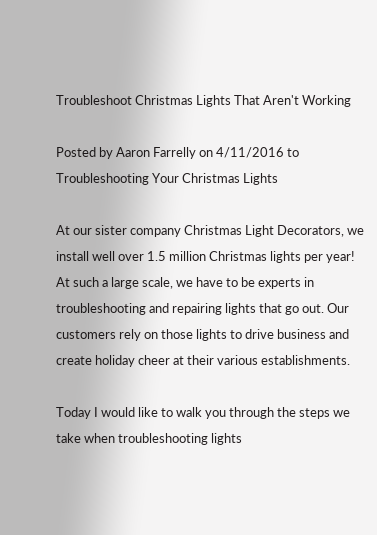Troubleshoot Christmas Lights That Aren't Working

Posted by Aaron Farrelly on 4/11/2016 to Troubleshooting Your Christmas Lights

At our sister company Christmas Light Decorators, we install well over 1.5 million Christmas lights per year! At such a large scale, we have to be experts in troubleshooting and repairing lights that go out. Our customers rely on those lights to drive business and create holiday cheer at their various establishments.

Today I would like to walk you through the steps we take when troubleshooting lights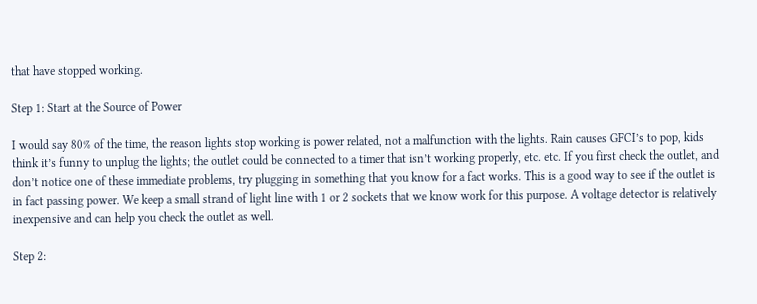that have stopped working.

Step 1: Start at the Source of Power

I would say 80% of the time, the reason lights stop working is power related, not a malfunction with the lights. Rain causes GFCI’s to pop, kids think it’s funny to unplug the lights; the outlet could be connected to a timer that isn’t working properly, etc. etc. If you first check the outlet, and don’t notice one of these immediate problems, try plugging in something that you know for a fact works. This is a good way to see if the outlet is in fact passing power. We keep a small strand of light line with 1 or 2 sockets that we know work for this purpose. A voltage detector is relatively inexpensive and can help you check the outlet as well.

Step 2: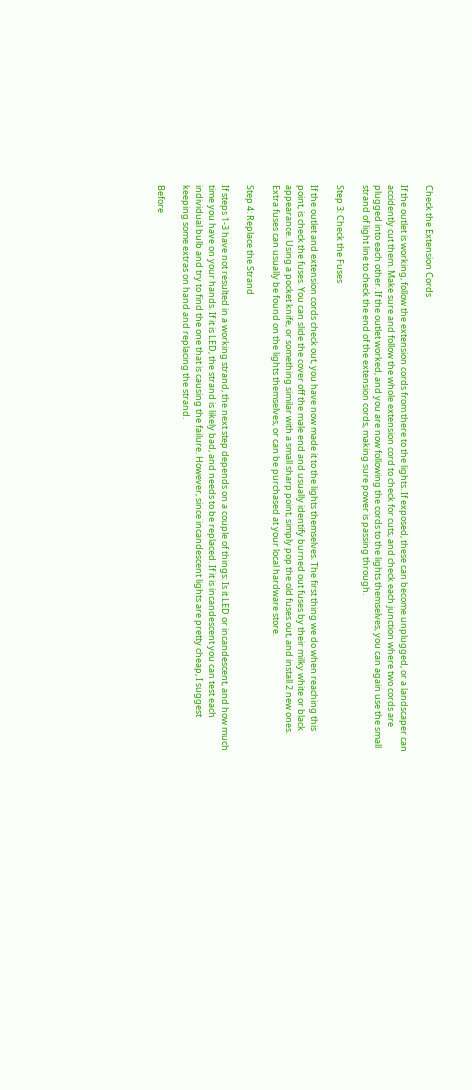Check the Extension Cords

If the outlet is working, follow the extension cords from there to the lights. If exposed, these can become unplugged, or a landscaper can accidently cut them. Make sure and follow the whole extension cord to check for cuts, and check each junction where two cords are plugged into each other. If the outlet worked, and you are now following the cords to the lights themselves, you can again use the small strand of light line to check the end of the extension cords, making sure power is passing through.

Step 3: Check the Fuses

If the outlet and extension cords check out, you have now made it to the lights themselves. The first thing we do when reaching this point, is check the fuses. You can slide the cover off the male end and usually identify burned out fuses by their milky white or black appearance. Using a pocket knife, or something similar with a small sharp point, simply pop the old fuses out, and install 2 new ones. Extra fuses can usually be found on the lights themselves, or can be purchased at your local hardware store.

Step 4: Replace the Strand

If steps 1-3 have not resulted in a working strand, the next step depends on a couple of things: Is it LED or incandescent, and how much time you have on your hands. If it is LED, the strand is likely bad, and needs to be replaced. If it is incandescent you can test each individual bulb and try to find the one that is causing the failure. However, since incandescent lights are pretty cheap, I suggest keeping some extras on hand and replacing the strand.

Before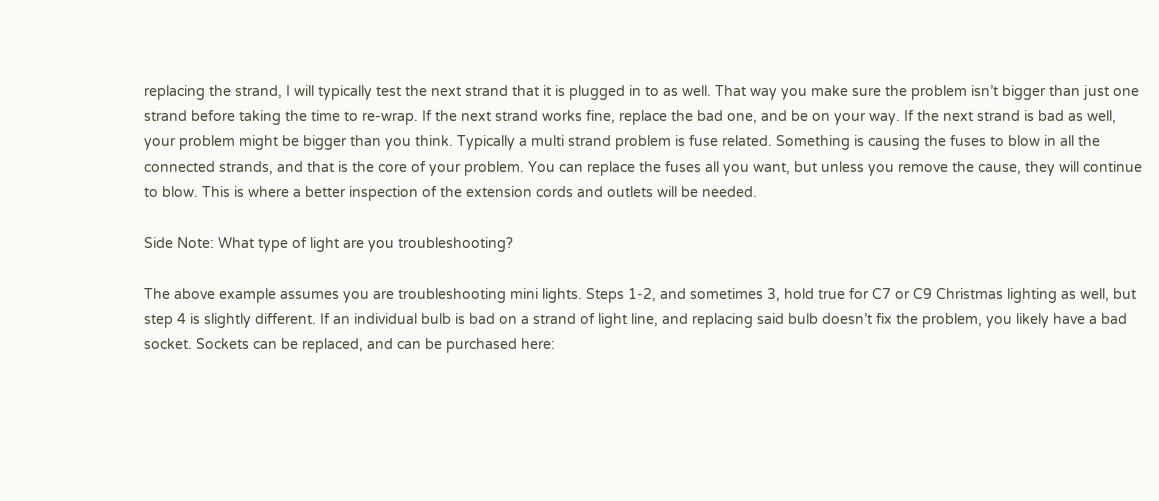replacing the strand, I will typically test the next strand that it is plugged in to as well. That way you make sure the problem isn’t bigger than just one strand before taking the time to re-wrap. If the next strand works fine, replace the bad one, and be on your way. If the next strand is bad as well, your problem might be bigger than you think. Typically a multi strand problem is fuse related. Something is causing the fuses to blow in all the connected strands, and that is the core of your problem. You can replace the fuses all you want, but unless you remove the cause, they will continue to blow. This is where a better inspection of the extension cords and outlets will be needed.

Side Note: What type of light are you troubleshooting?

The above example assumes you are troubleshooting mini lights. Steps 1-2, and sometimes 3, hold true for C7 or C9 Christmas lighting as well, but step 4 is slightly different. If an individual bulb is bad on a strand of light line, and replacing said bulb doesn’t fix the problem, you likely have a bad socket. Sockets can be replaced, and can be purchased here: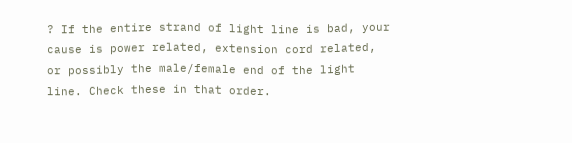? If the entire strand of light line is bad, your cause is power related, extension cord related, or possibly the male/female end of the light line. Check these in that order.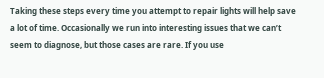Taking these steps every time you attempt to repair lights will help save a lot of time. Occasionally we run into interesting issues that we can’t seem to diagnose, but those cases are rare. If you use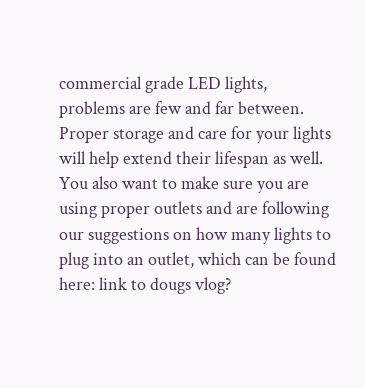commercial grade LED lights, problems are few and far between. Proper storage and care for your lights will help extend their lifespan as well. You also want to make sure you are using proper outlets and are following our suggestions on how many lights to plug into an outlet, which can be found here: link to dougs vlog?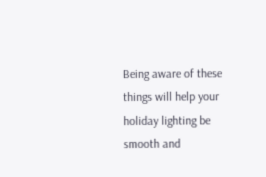Being aware of these things will help your holiday lighting be smooth and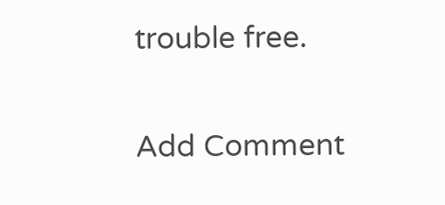trouble free.

Add Comment